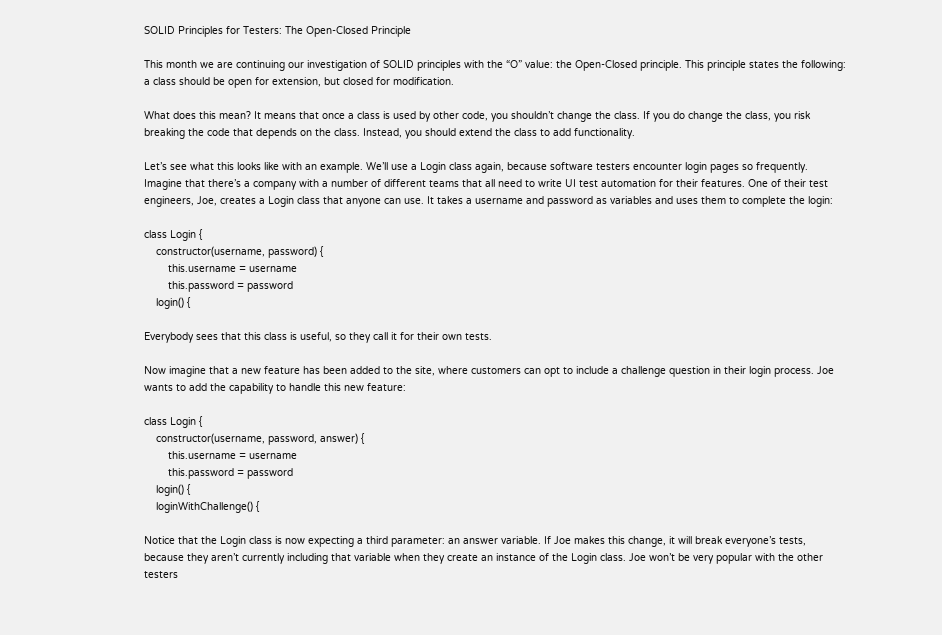SOLID Principles for Testers: The Open-Closed Principle

This month we are continuing our investigation of SOLID principles with the “O” value: the Open-Closed principle. This principle states the following: a class should be open for extension, but closed for modification.

What does this mean? It means that once a class is used by other code, you shouldn’t change the class. If you do change the class, you risk breaking the code that depends on the class. Instead, you should extend the class to add functionality.

Let’s see what this looks like with an example. We’ll use a Login class again, because software testers encounter login pages so frequently. Imagine that there’s a company with a number of different teams that all need to write UI test automation for their features. One of their test engineers, Joe, creates a Login class that anyone can use. It takes a username and password as variables and uses them to complete the login:

class Login {
    constructor(username, password) {
        this.username = username
        this.password = password
    login() {

Everybody sees that this class is useful, so they call it for their own tests.

Now imagine that a new feature has been added to the site, where customers can opt to include a challenge question in their login process. Joe wants to add the capability to handle this new feature:

class Login {
    constructor(username, password, answer) {
        this.username = username
        this.password = password
    login() {
    loginWithChallenge() {

Notice that the Login class is now expecting a third parameter: an answer variable. If Joe makes this change, it will break everyone’s tests, because they aren’t currently including that variable when they create an instance of the Login class. Joe won’t be very popular with the other testers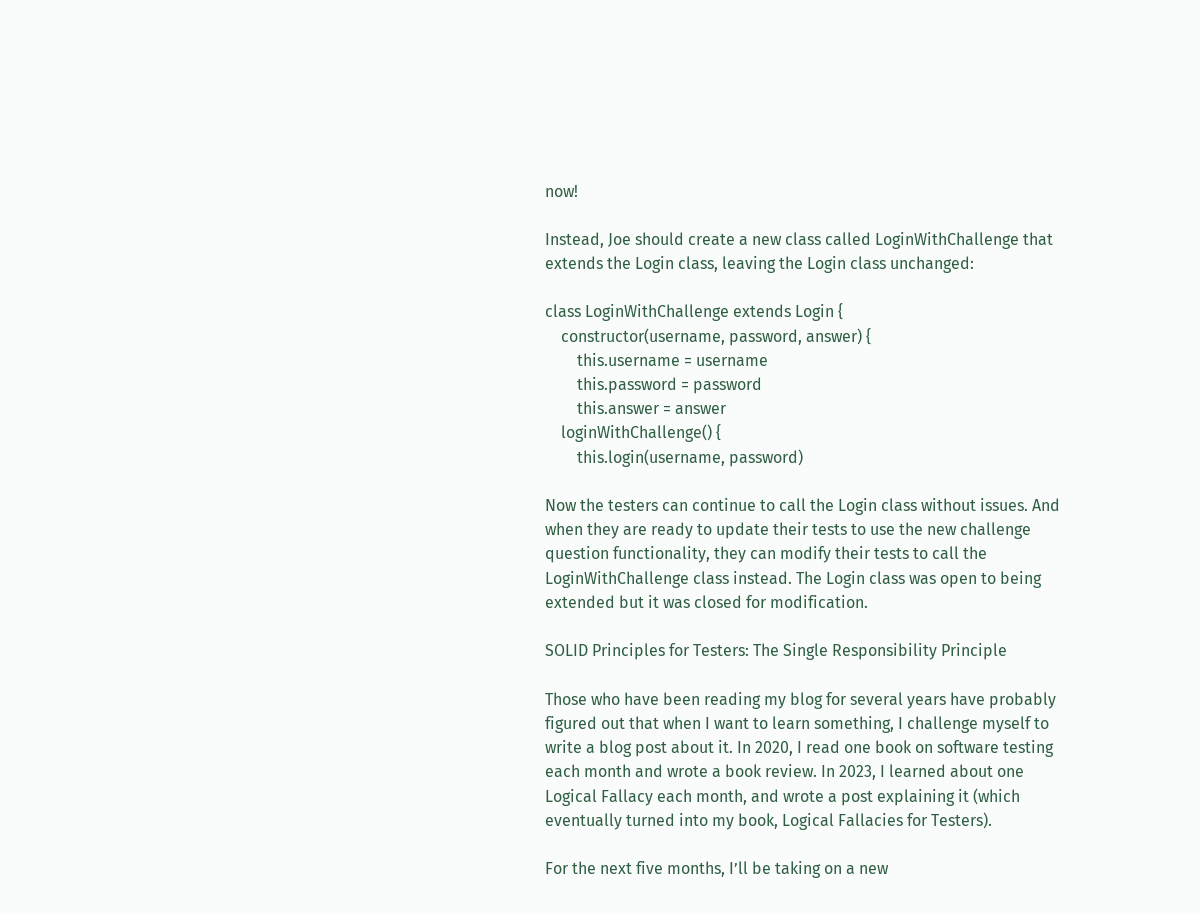now!

Instead, Joe should create a new class called LoginWithChallenge that extends the Login class, leaving the Login class unchanged:

class LoginWithChallenge extends Login {
    constructor(username, password, answer) {
        this.username = username
        this.password = password
        this.answer = answer
    loginWithChallenge() {
        this.login(username, password)

Now the testers can continue to call the Login class without issues. And when they are ready to update their tests to use the new challenge question functionality, they can modify their tests to call the LoginWithChallenge class instead. The Login class was open to being extended but it was closed for modification.

SOLID Principles for Testers: The Single Responsibility Principle

Those who have been reading my blog for several years have probably figured out that when I want to learn something, I challenge myself to write a blog post about it. In 2020, I read one book on software testing each month and wrote a book review. In 2023, I learned about one Logical Fallacy each month, and wrote a post explaining it (which eventually turned into my book, Logical Fallacies for Testers).

For the next five months, I’ll be taking on a new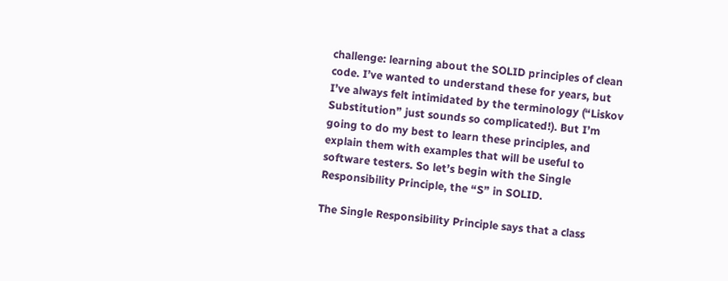challenge: learning about the SOLID principles of clean code. I’ve wanted to understand these for years, but I’ve always felt intimidated by the terminology (“Liskov Substitution” just sounds so complicated!). But I’m going to do my best to learn these principles, and explain them with examples that will be useful to software testers. So let’s begin with the Single Responsibility Principle, the “S” in SOLID.

The Single Responsibility Principle says that a class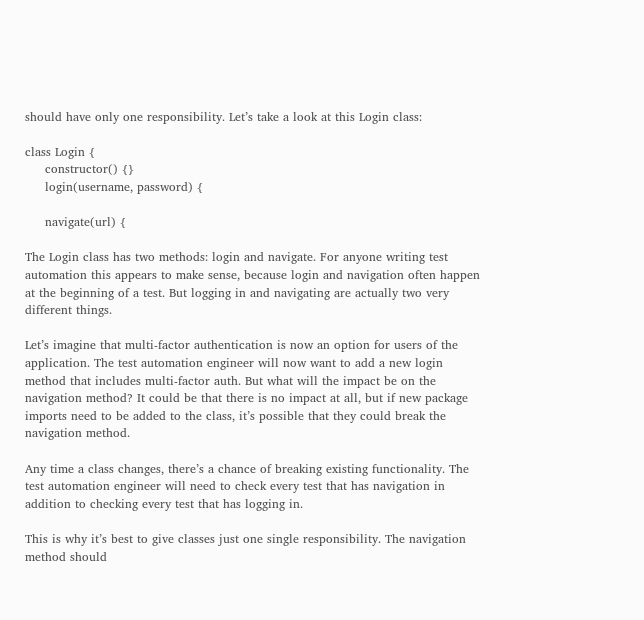should have only one responsibility. Let’s take a look at this Login class:

class Login {
     constructor() {}
     login(username, password) {

     navigate(url) {

The Login class has two methods: login and navigate. For anyone writing test automation this appears to make sense, because login and navigation often happen at the beginning of a test. But logging in and navigating are actually two very different things.

Let’s imagine that multi-factor authentication is now an option for users of the application. The test automation engineer will now want to add a new login method that includes multi-factor auth. But what will the impact be on the navigation method? It could be that there is no impact at all, but if new package imports need to be added to the class, it’s possible that they could break the navigation method.

Any time a class changes, there’s a chance of breaking existing functionality. The test automation engineer will need to check every test that has navigation in addition to checking every test that has logging in.

This is why it’s best to give classes just one single responsibility. The navigation method should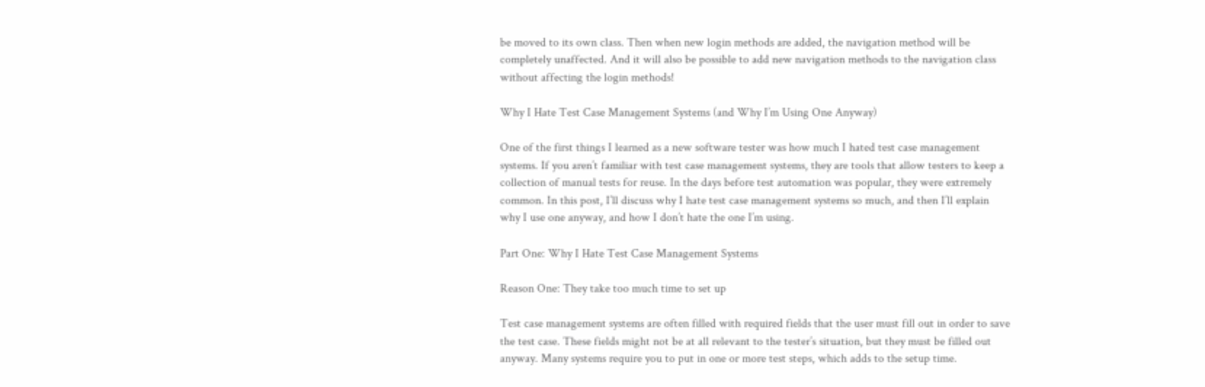be moved to its own class. Then when new login methods are added, the navigation method will be completely unaffected. And it will also be possible to add new navigation methods to the navigation class without affecting the login methods!

Why I Hate Test Case Management Systems (and Why I’m Using One Anyway)

One of the first things I learned as a new software tester was how much I hated test case management systems. If you aren’t familiar with test case management systems, they are tools that allow testers to keep a collection of manual tests for reuse. In the days before test automation was popular, they were extremely common. In this post, I’ll discuss why I hate test case management systems so much, and then I’ll explain why I use one anyway, and how I don’t hate the one I’m using.

Part One: Why I Hate Test Case Management Systems

Reason One: They take too much time to set up

Test case management systems are often filled with required fields that the user must fill out in order to save the test case. These fields might not be at all relevant to the tester’s situation, but they must be filled out anyway. Many systems require you to put in one or more test steps, which adds to the setup time.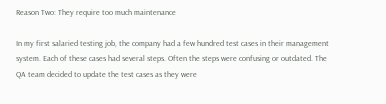Reason Two: They require too much maintenance

In my first salaried testing job, the company had a few hundred test cases in their management system. Each of these cases had several steps. Often the steps were confusing or outdated. The QA team decided to update the test cases as they were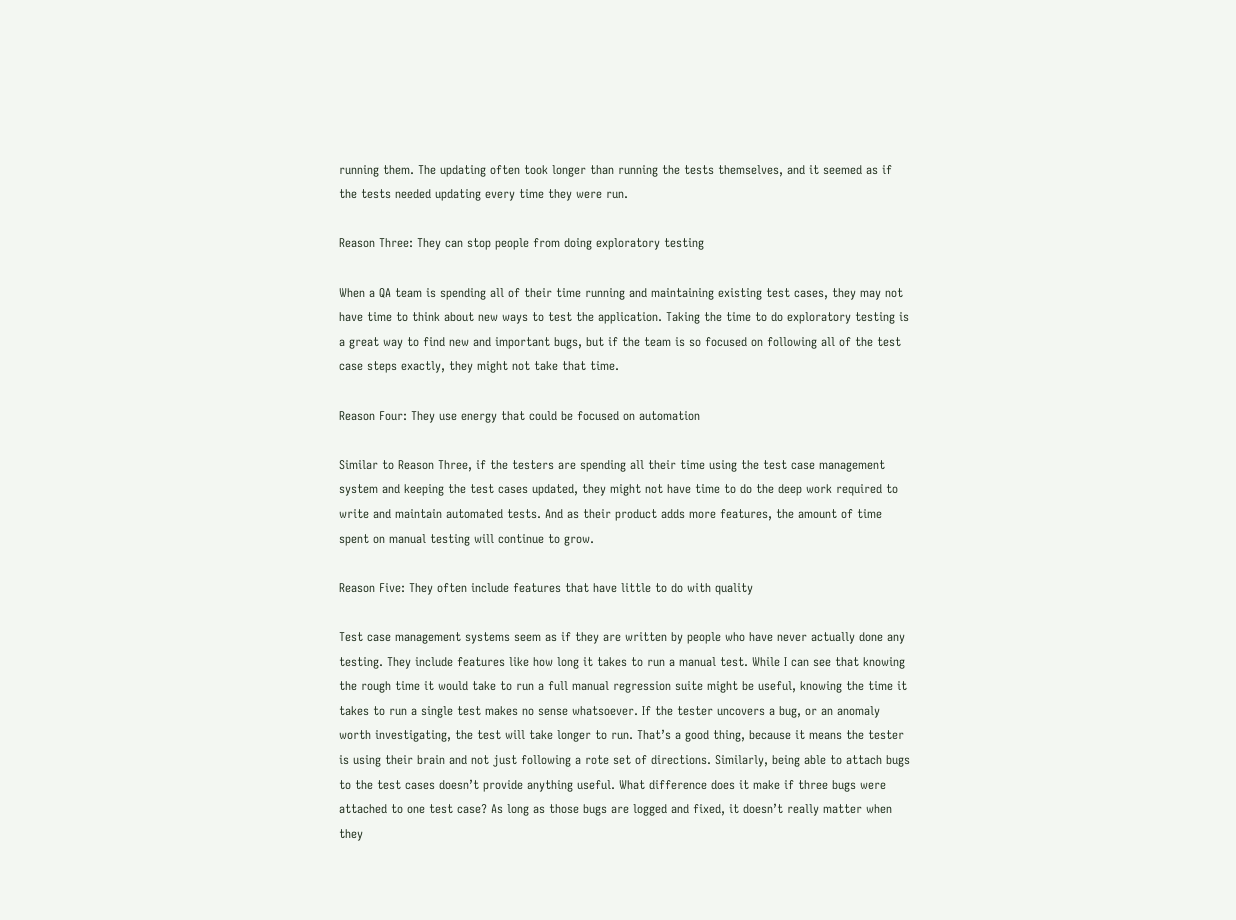running them. The updating often took longer than running the tests themselves, and it seemed as if the tests needed updating every time they were run.

Reason Three: They can stop people from doing exploratory testing

When a QA team is spending all of their time running and maintaining existing test cases, they may not have time to think about new ways to test the application. Taking the time to do exploratory testing is a great way to find new and important bugs, but if the team is so focused on following all of the test case steps exactly, they might not take that time.

Reason Four: They use energy that could be focused on automation

Similar to Reason Three, if the testers are spending all their time using the test case management system and keeping the test cases updated, they might not have time to do the deep work required to write and maintain automated tests. And as their product adds more features, the amount of time spent on manual testing will continue to grow.

Reason Five: They often include features that have little to do with quality

Test case management systems seem as if they are written by people who have never actually done any testing. They include features like how long it takes to run a manual test. While I can see that knowing the rough time it would take to run a full manual regression suite might be useful, knowing the time it takes to run a single test makes no sense whatsoever. If the tester uncovers a bug, or an anomaly worth investigating, the test will take longer to run. That’s a good thing, because it means the tester is using their brain and not just following a rote set of directions. Similarly, being able to attach bugs to the test cases doesn’t provide anything useful. What difference does it make if three bugs were attached to one test case? As long as those bugs are logged and fixed, it doesn’t really matter when they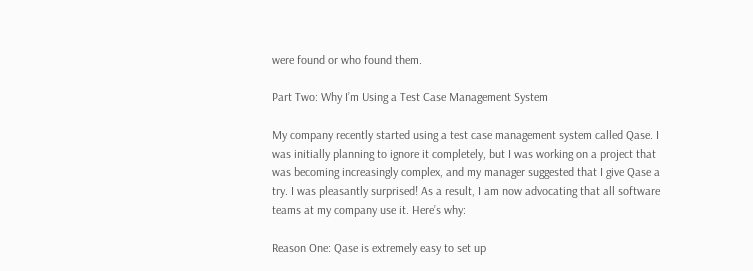were found or who found them.

Part Two: Why I’m Using a Test Case Management System

My company recently started using a test case management system called Qase. I was initially planning to ignore it completely, but I was working on a project that was becoming increasingly complex, and my manager suggested that I give Qase a try. I was pleasantly surprised! As a result, I am now advocating that all software teams at my company use it. Here’s why:

Reason One: Qase is extremely easy to set up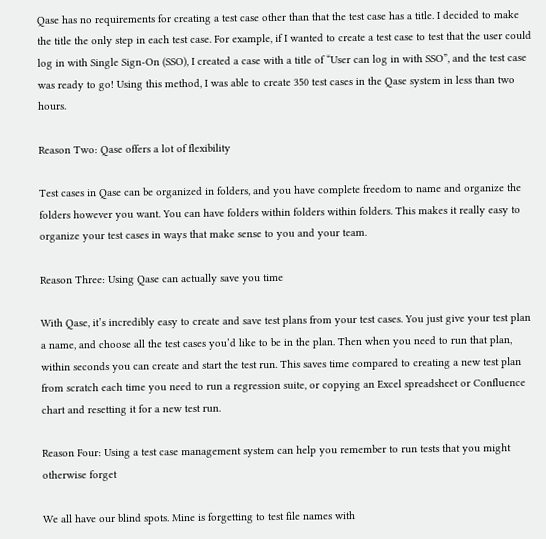Qase has no requirements for creating a test case other than that the test case has a title. I decided to make the title the only step in each test case. For example, if I wanted to create a test case to test that the user could log in with Single Sign-On (SSO), I created a case with a title of “User can log in with SSO”, and the test case was ready to go! Using this method, I was able to create 350 test cases in the Qase system in less than two hours.

Reason Two: Qase offers a lot of flexibility

Test cases in Qase can be organized in folders, and you have complete freedom to name and organize the folders however you want. You can have folders within folders within folders. This makes it really easy to organize your test cases in ways that make sense to you and your team.

Reason Three: Using Qase can actually save you time

With Qase, it’s incredibly easy to create and save test plans from your test cases. You just give your test plan a name, and choose all the test cases you’d like to be in the plan. Then when you need to run that plan, within seconds you can create and start the test run. This saves time compared to creating a new test plan from scratch each time you need to run a regression suite, or copying an Excel spreadsheet or Confluence chart and resetting it for a new test run.

Reason Four: Using a test case management system can help you remember to run tests that you might otherwise forget

We all have our blind spots. Mine is forgetting to test file names with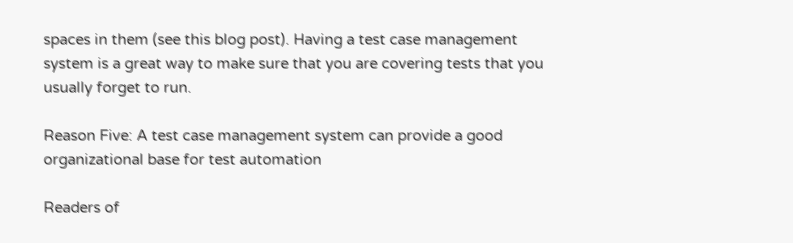spaces in them (see this blog post). Having a test case management system is a great way to make sure that you are covering tests that you usually forget to run.

Reason Five: A test case management system can provide a good organizational base for test automation

Readers of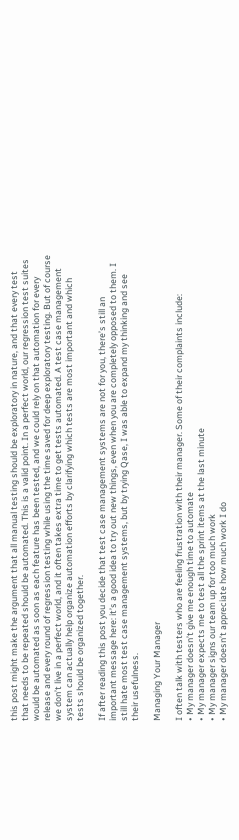this post might make the argument that all manual testing should be exploratory in nature, and that every test that needs to be repeated should be automated. This is a valid point. In a perfect world, our regression test suites would be automated as soon as each feature has been tested, and we could rely on that automation for every release and every round of regression testing while using the time saved for deep exploratory testing. But of course we don’t live in a perfect world, and it often takes extra time to get tests automated. A test case management system can actually help organize automation efforts by clarifying which tests are most important and which tests should be organized together.

If after reading this post you decide that test case management systems are not for you, there’s still an important message here: it’s a good idea to try out new things, even when you are completely opposed to them. I still hate most test case management systems, but by trying Qase, I was able to expand my thinking and see their usefulness.

Managing Your Manager

I often talk with testers who are feeling frustration with their manager. Some of their complaints include:
• My manager doesn’t give me enough time to automate
• My manager expects me to test all the sprint items at the last minute
• My manager signs our team up for too much work
• My manager doesn’t appreciate how much work I do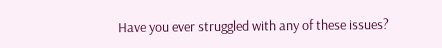Have you ever struggled with any of these issues?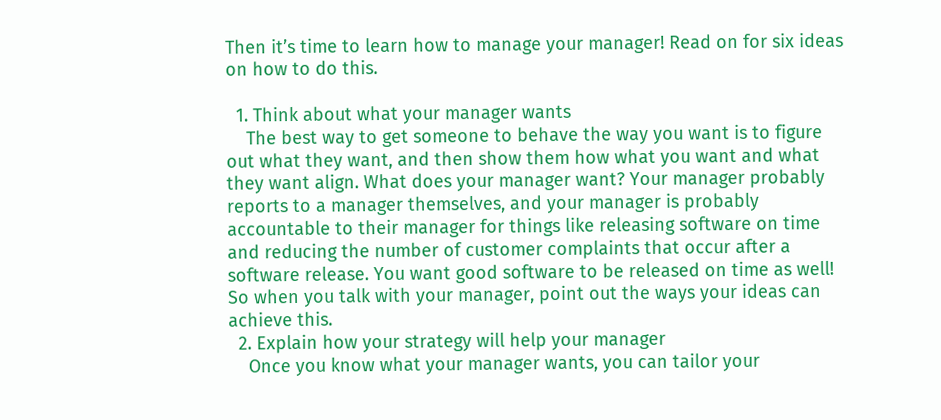Then it’s time to learn how to manage your manager! Read on for six ideas on how to do this.

  1. Think about what your manager wants
    The best way to get someone to behave the way you want is to figure out what they want, and then show them how what you want and what they want align. What does your manager want? Your manager probably reports to a manager themselves, and your manager is probably accountable to their manager for things like releasing software on time and reducing the number of customer complaints that occur after a software release. You want good software to be released on time as well! So when you talk with your manager, point out the ways your ideas can achieve this.
  2. Explain how your strategy will help your manager
    Once you know what your manager wants, you can tailor your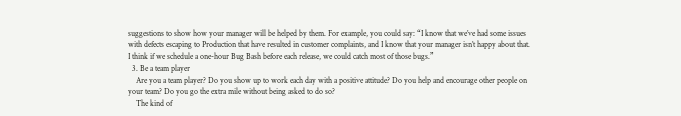suggestions to show how your manager will be helped by them. For example, you could say: “I know that we’ve had some issues with defects escaping to Production that have resulted in customer complaints, and I know that your manager isn’t happy about that. I think if we schedule a one-hour Bug Bash before each release, we could catch most of those bugs.”
  3. Be a team player
    Are you a team player? Do you show up to work each day with a positive attitude? Do you help and encourage other people on your team? Do you go the extra mile without being asked to do so?
    The kind of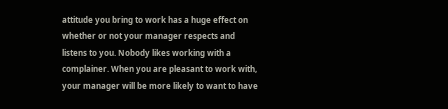attitude you bring to work has a huge effect on whether or not your manager respects and listens to you. Nobody likes working with a complainer. When you are pleasant to work with, your manager will be more likely to want to have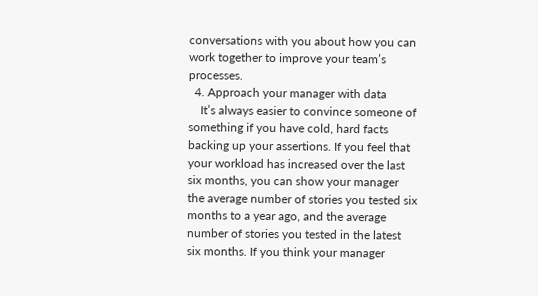conversations with you about how you can work together to improve your team’s processes.
  4. Approach your manager with data
    It’s always easier to convince someone of something if you have cold, hard facts backing up your assertions. If you feel that your workload has increased over the last six months, you can show your manager the average number of stories you tested six months to a year ago, and the average number of stories you tested in the latest six months. If you think your manager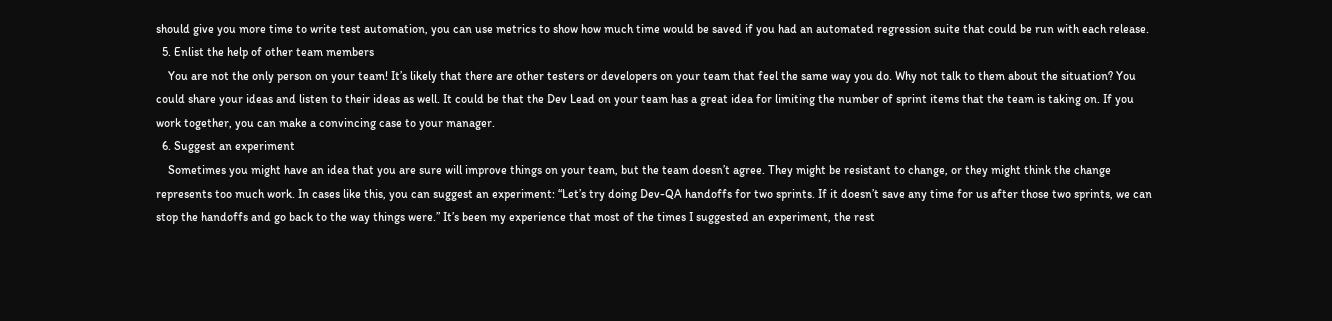should give you more time to write test automation, you can use metrics to show how much time would be saved if you had an automated regression suite that could be run with each release.
  5. Enlist the help of other team members
    You are not the only person on your team! It’s likely that there are other testers or developers on your team that feel the same way you do. Why not talk to them about the situation? You could share your ideas and listen to their ideas as well. It could be that the Dev Lead on your team has a great idea for limiting the number of sprint items that the team is taking on. If you work together, you can make a convincing case to your manager.
  6. Suggest an experiment
    Sometimes you might have an idea that you are sure will improve things on your team, but the team doesn’t agree. They might be resistant to change, or they might think the change represents too much work. In cases like this, you can suggest an experiment: “Let’s try doing Dev-QA handoffs for two sprints. If it doesn’t save any time for us after those two sprints, we can stop the handoffs and go back to the way things were.” It’s been my experience that most of the times I suggested an experiment, the rest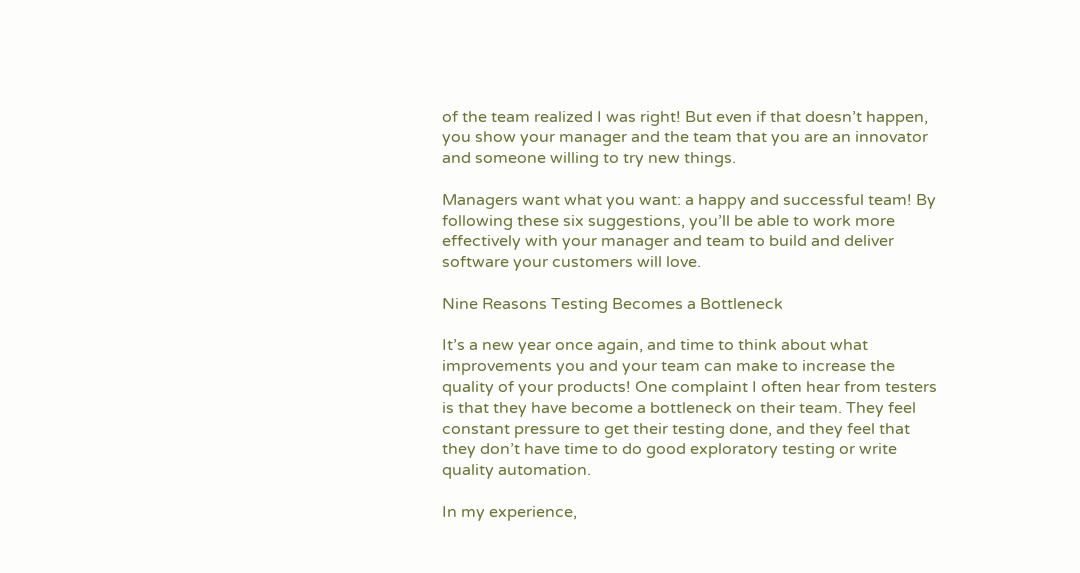of the team realized I was right! But even if that doesn’t happen, you show your manager and the team that you are an innovator and someone willing to try new things.

Managers want what you want: a happy and successful team! By following these six suggestions, you’ll be able to work more effectively with your manager and team to build and deliver software your customers will love.

Nine Reasons Testing Becomes a Bottleneck

It’s a new year once again, and time to think about what improvements you and your team can make to increase the quality of your products! One complaint I often hear from testers is that they have become a bottleneck on their team. They feel constant pressure to get their testing done, and they feel that they don’t have time to do good exploratory testing or write quality automation.

In my experience,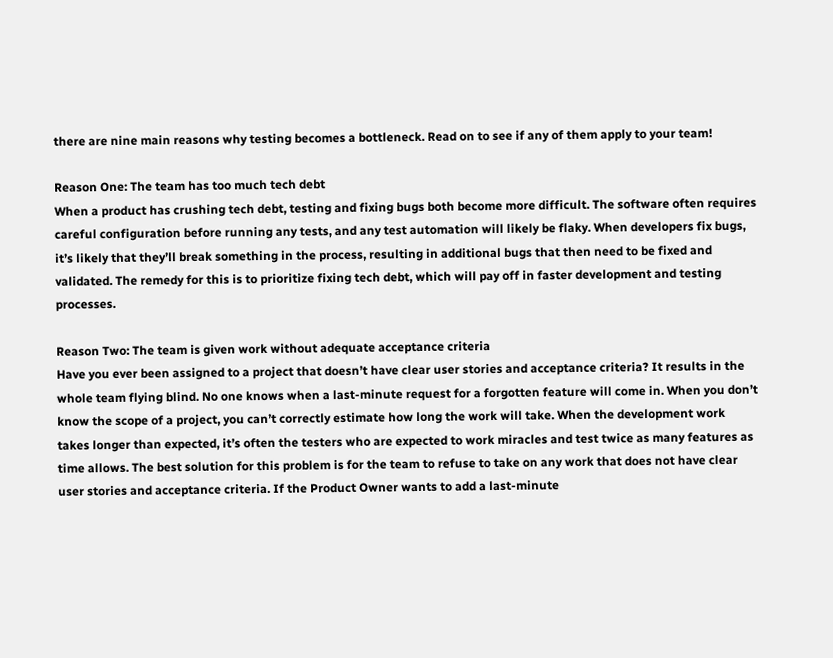there are nine main reasons why testing becomes a bottleneck. Read on to see if any of them apply to your team!

Reason One: The team has too much tech debt
When a product has crushing tech debt, testing and fixing bugs both become more difficult. The software often requires careful configuration before running any tests, and any test automation will likely be flaky. When developers fix bugs, it’s likely that they’ll break something in the process, resulting in additional bugs that then need to be fixed and validated. The remedy for this is to prioritize fixing tech debt, which will pay off in faster development and testing processes.

Reason Two: The team is given work without adequate acceptance criteria
Have you ever been assigned to a project that doesn’t have clear user stories and acceptance criteria? It results in the whole team flying blind. No one knows when a last-minute request for a forgotten feature will come in. When you don’t know the scope of a project, you can’t correctly estimate how long the work will take. When the development work takes longer than expected, it’s often the testers who are expected to work miracles and test twice as many features as time allows. The best solution for this problem is for the team to refuse to take on any work that does not have clear user stories and acceptance criteria. If the Product Owner wants to add a last-minute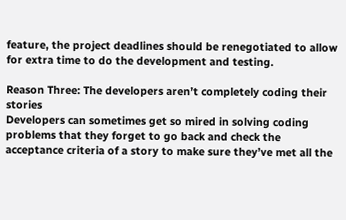feature, the project deadlines should be renegotiated to allow for extra time to do the development and testing.

Reason Three: The developers aren’t completely coding their stories
Developers can sometimes get so mired in solving coding problems that they forget to go back and check the acceptance criteria of a story to make sure they’ve met all the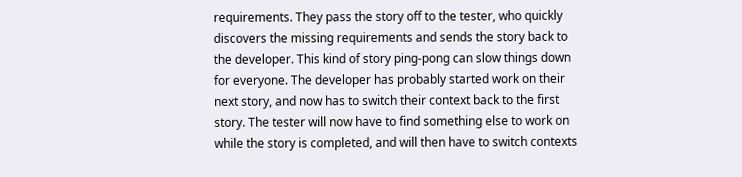requirements. They pass the story off to the tester, who quickly discovers the missing requirements and sends the story back to the developer. This kind of story ping-pong can slow things down for everyone. The developer has probably started work on their next story, and now has to switch their context back to the first story. The tester will now have to find something else to work on while the story is completed, and will then have to switch contexts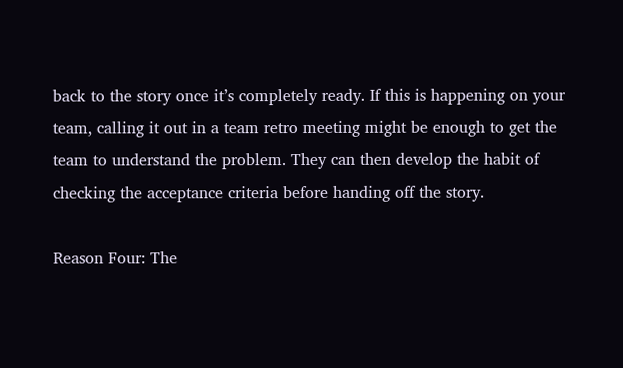back to the story once it’s completely ready. If this is happening on your team, calling it out in a team retro meeting might be enough to get the team to understand the problem. They can then develop the habit of checking the acceptance criteria before handing off the story.

Reason Four: The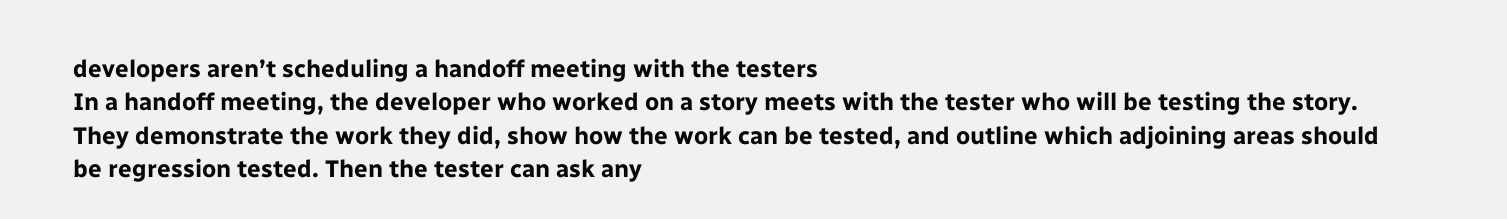developers aren’t scheduling a handoff meeting with the testers
In a handoff meeting, the developer who worked on a story meets with the tester who will be testing the story. They demonstrate the work they did, show how the work can be tested, and outline which adjoining areas should be regression tested. Then the tester can ask any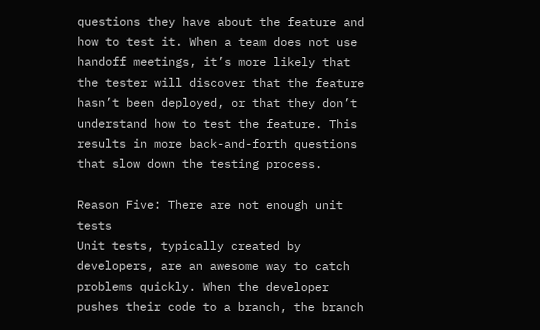questions they have about the feature and how to test it. When a team does not use handoff meetings, it’s more likely that the tester will discover that the feature hasn’t been deployed, or that they don’t understand how to test the feature. This results in more back-and-forth questions that slow down the testing process.

Reason Five: There are not enough unit tests
Unit tests, typically created by developers, are an awesome way to catch problems quickly. When the developer pushes their code to a branch, the branch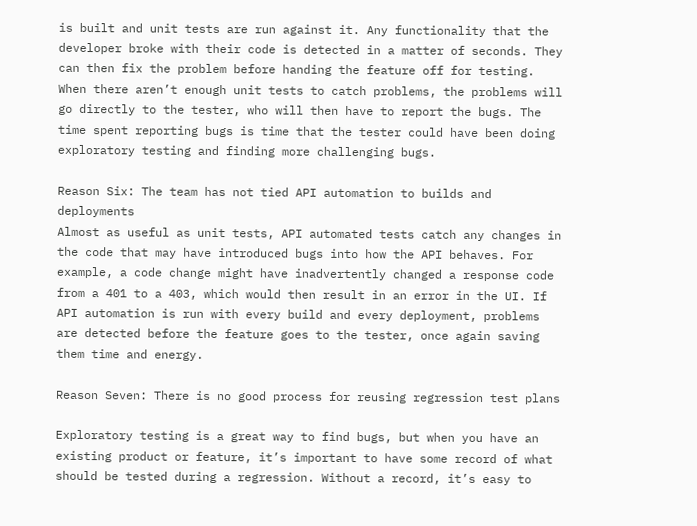is built and unit tests are run against it. Any functionality that the developer broke with their code is detected in a matter of seconds. They can then fix the problem before handing the feature off for testing. When there aren’t enough unit tests to catch problems, the problems will go directly to the tester, who will then have to report the bugs. The time spent reporting bugs is time that the tester could have been doing exploratory testing and finding more challenging bugs.

Reason Six: The team has not tied API automation to builds and deployments
Almost as useful as unit tests, API automated tests catch any changes in the code that may have introduced bugs into how the API behaves. For example, a code change might have inadvertently changed a response code from a 401 to a 403, which would then result in an error in the UI. If API automation is run with every build and every deployment, problems are detected before the feature goes to the tester, once again saving them time and energy.

Reason Seven: There is no good process for reusing regression test plans

Exploratory testing is a great way to find bugs, but when you have an existing product or feature, it’s important to have some record of what should be tested during a regression. Without a record, it’s easy to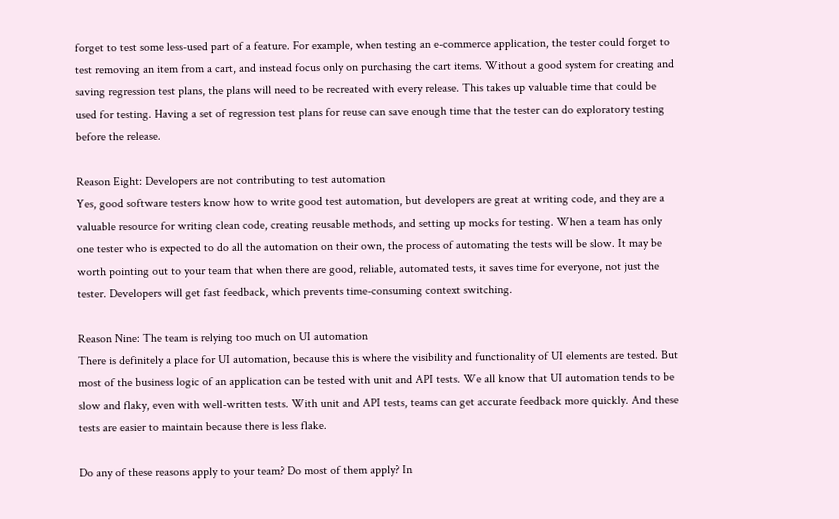forget to test some less-used part of a feature. For example, when testing an e-commerce application, the tester could forget to test removing an item from a cart, and instead focus only on purchasing the cart items. Without a good system for creating and saving regression test plans, the plans will need to be recreated with every release. This takes up valuable time that could be used for testing. Having a set of regression test plans for reuse can save enough time that the tester can do exploratory testing before the release.

Reason Eight: Developers are not contributing to test automation
Yes, good software testers know how to write good test automation, but developers are great at writing code, and they are a valuable resource for writing clean code, creating reusable methods, and setting up mocks for testing. When a team has only one tester who is expected to do all the automation on their own, the process of automating the tests will be slow. It may be worth pointing out to your team that when there are good, reliable, automated tests, it saves time for everyone, not just the tester. Developers will get fast feedback, which prevents time-consuming context switching.

Reason Nine: The team is relying too much on UI automation
There is definitely a place for UI automation, because this is where the visibility and functionality of UI elements are tested. But most of the business logic of an application can be tested with unit and API tests. We all know that UI automation tends to be slow and flaky, even with well-written tests. With unit and API tests, teams can get accurate feedback more quickly. And these tests are easier to maintain because there is less flake.

Do any of these reasons apply to your team? Do most of them apply? In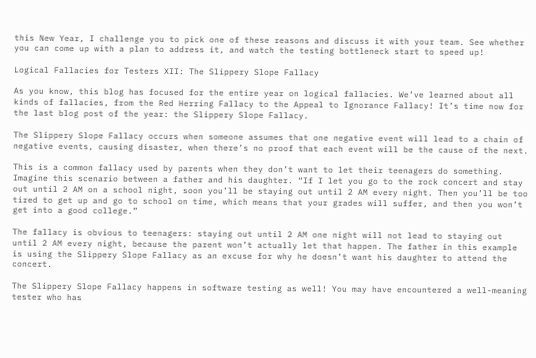this New Year, I challenge you to pick one of these reasons and discuss it with your team. See whether you can come up with a plan to address it, and watch the testing bottleneck start to speed up!

Logical Fallacies for Testers XII: The Slippery Slope Fallacy

As you know, this blog has focused for the entire year on logical fallacies. We’ve learned about all kinds of fallacies, from the Red Herring Fallacy to the Appeal to Ignorance Fallacy! It’s time now for the last blog post of the year: the Slippery Slope Fallacy.

The Slippery Slope Fallacy occurs when someone assumes that one negative event will lead to a chain of negative events, causing disaster, when there’s no proof that each event will be the cause of the next.

This is a common fallacy used by parents when they don’t want to let their teenagers do something. Imagine this scenario between a father and his daughter. “If I let you go to the rock concert and stay out until 2 AM on a school night, soon you’ll be staying out until 2 AM every night. Then you’ll be too tired to get up and go to school on time, which means that your grades will suffer, and then you won’t get into a good college.”

The fallacy is obvious to teenagers: staying out until 2 AM one night will not lead to staying out until 2 AM every night, because the parent won’t actually let that happen. The father in this example is using the Slippery Slope Fallacy as an excuse for why he doesn’t want his daughter to attend the concert.

The Slippery Slope Fallacy happens in software testing as well! You may have encountered a well-meaning tester who has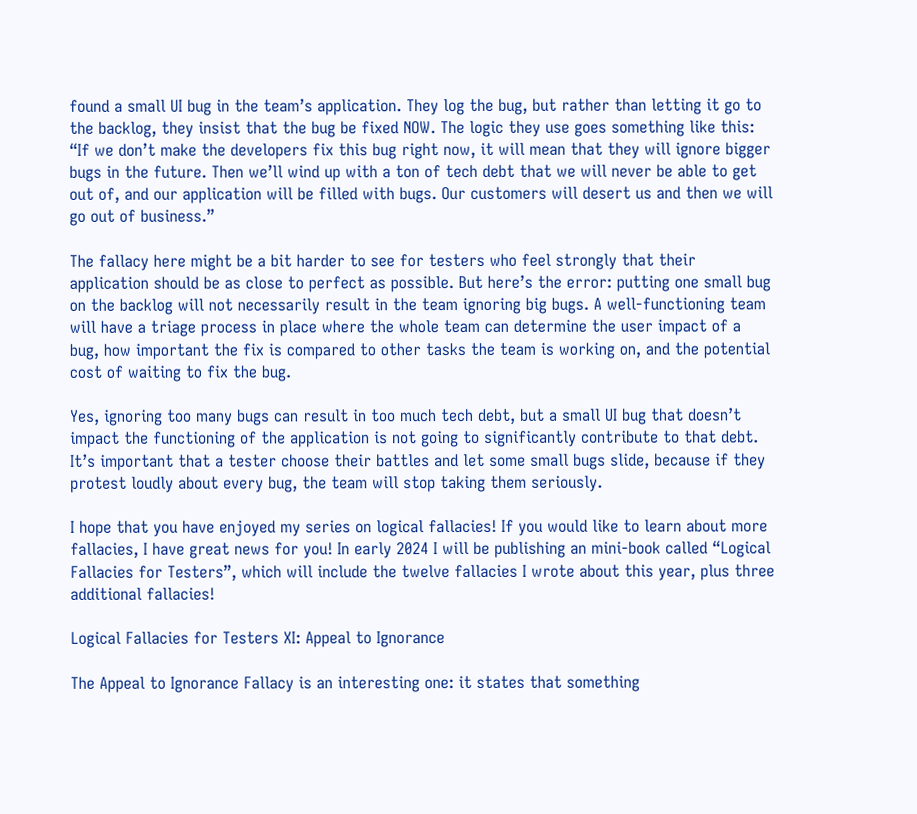found a small UI bug in the team’s application. They log the bug, but rather than letting it go to the backlog, they insist that the bug be fixed NOW. The logic they use goes something like this: “If we don’t make the developers fix this bug right now, it will mean that they will ignore bigger bugs in the future. Then we’ll wind up with a ton of tech debt that we will never be able to get out of, and our application will be filled with bugs. Our customers will desert us and then we will go out of business.”

The fallacy here might be a bit harder to see for testers who feel strongly that their application should be as close to perfect as possible. But here’s the error: putting one small bug on the backlog will not necessarily result in the team ignoring big bugs. A well-functioning team will have a triage process in place where the whole team can determine the user impact of a bug, how important the fix is compared to other tasks the team is working on, and the potential cost of waiting to fix the bug.

Yes, ignoring too many bugs can result in too much tech debt, but a small UI bug that doesn’t impact the functioning of the application is not going to significantly contribute to that debt. It’s important that a tester choose their battles and let some small bugs slide, because if they protest loudly about every bug, the team will stop taking them seriously.

I hope that you have enjoyed my series on logical fallacies! If you would like to learn about more fallacies, I have great news for you! In early 2024 I will be publishing an mini-book called “Logical Fallacies for Testers”, which will include the twelve fallacies I wrote about this year, plus three additional fallacies!

Logical Fallacies for Testers XI: Appeal to Ignorance

The Appeal to Ignorance Fallacy is an interesting one: it states that something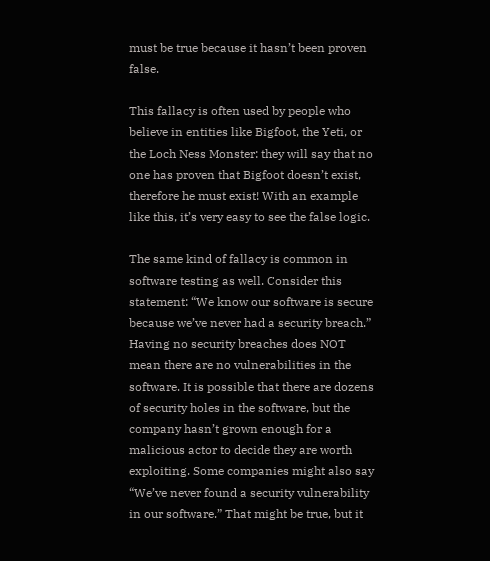must be true because it hasn’t been proven false.

This fallacy is often used by people who believe in entities like Bigfoot, the Yeti, or the Loch Ness Monster: they will say that no one has proven that Bigfoot doesn’t exist, therefore he must exist! With an example like this, it’s very easy to see the false logic.

The same kind of fallacy is common in software testing as well. Consider this statement: “We know our software is secure because we’ve never had a security breach.” Having no security breaches does NOT mean there are no vulnerabilities in the software. It is possible that there are dozens of security holes in the software, but the company hasn’t grown enough for a malicious actor to decide they are worth exploiting. Some companies might also say “We’ve never found a security vulnerability in our software.” That might be true, but it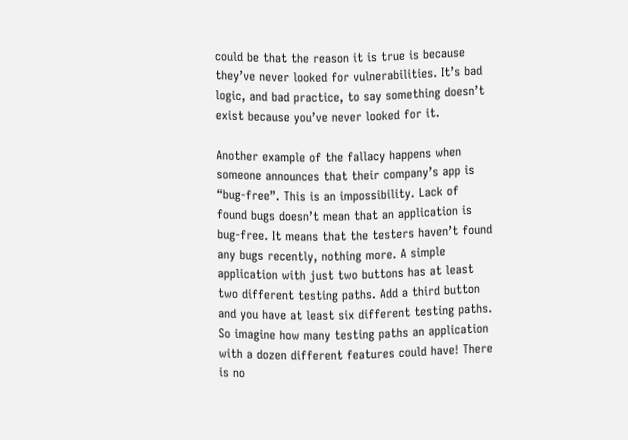could be that the reason it is true is because they’ve never looked for vulnerabilities. It’s bad logic, and bad practice, to say something doesn’t exist because you’ve never looked for it.

Another example of the fallacy happens when someone announces that their company’s app is “bug-free”. This is an impossibility. Lack of found bugs doesn’t mean that an application is bug-free. It means that the testers haven’t found any bugs recently, nothing more. A simple application with just two buttons has at least two different testing paths. Add a third button and you have at least six different testing paths. So imagine how many testing paths an application with a dozen different features could have! There is no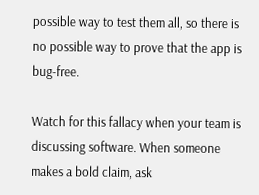possible way to test them all, so there is no possible way to prove that the app is bug-free.

Watch for this fallacy when your team is discussing software. When someone makes a bold claim, ask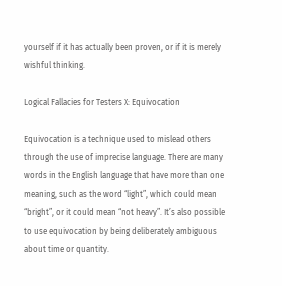yourself if it has actually been proven, or if it is merely wishful thinking.

Logical Fallacies for Testers X: Equivocation

Equivocation is a technique used to mislead others through the use of imprecise language. There are many words in the English language that have more than one meaning, such as the word “light”, which could mean “bright”, or it could mean “not heavy”. It’s also possible to use equivocation by being deliberately ambiguous about time or quantity.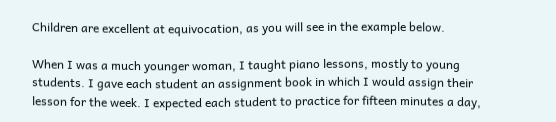Children are excellent at equivocation, as you will see in the example below.

When I was a much younger woman, I taught piano lessons, mostly to young students. I gave each student an assignment book in which I would assign their lesson for the week. I expected each student to practice for fifteen minutes a day,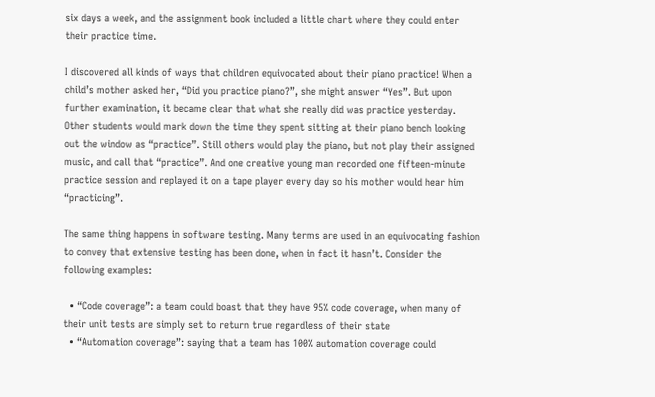six days a week, and the assignment book included a little chart where they could enter their practice time.

I discovered all kinds of ways that children equivocated about their piano practice! When a child’s mother asked her, “Did you practice piano?”, she might answer “Yes”. But upon further examination, it became clear that what she really did was practice yesterday. Other students would mark down the time they spent sitting at their piano bench looking out the window as “practice”. Still others would play the piano, but not play their assigned music, and call that “practice”. And one creative young man recorded one fifteen-minute practice session and replayed it on a tape player every day so his mother would hear him “practicing”.

The same thing happens in software testing. Many terms are used in an equivocating fashion to convey that extensive testing has been done, when in fact it hasn’t. Consider the following examples:

  • “Code coverage”: a team could boast that they have 95% code coverage, when many of their unit tests are simply set to return true regardless of their state
  • “Automation coverage”: saying that a team has 100% automation coverage could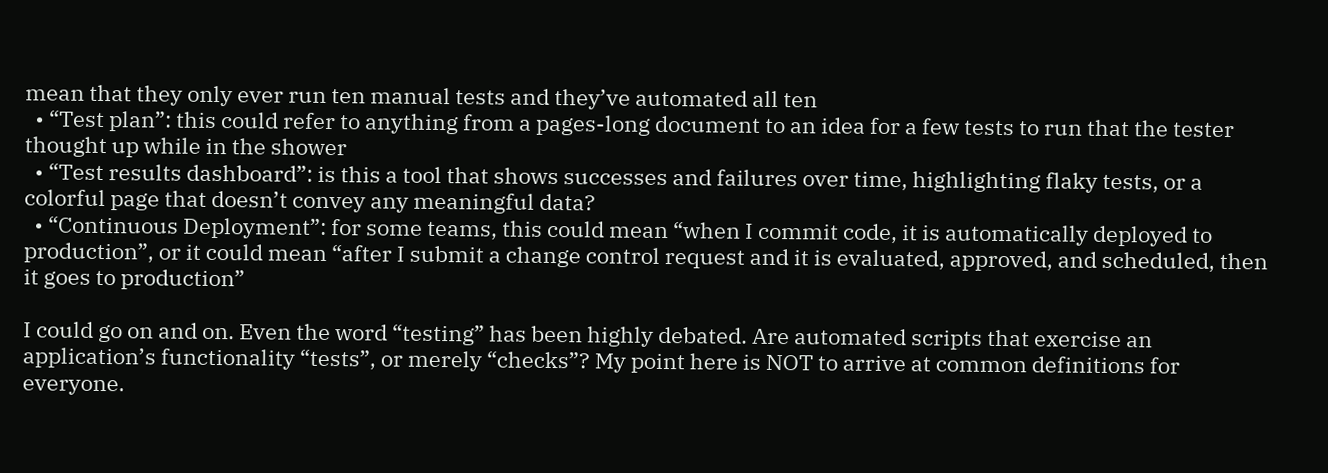mean that they only ever run ten manual tests and they’ve automated all ten
  • “Test plan”: this could refer to anything from a pages-long document to an idea for a few tests to run that the tester thought up while in the shower
  • “Test results dashboard”: is this a tool that shows successes and failures over time, highlighting flaky tests, or a colorful page that doesn’t convey any meaningful data?
  • “Continuous Deployment”: for some teams, this could mean “when I commit code, it is automatically deployed to production”, or it could mean “after I submit a change control request and it is evaluated, approved, and scheduled, then it goes to production”

I could go on and on. Even the word “testing” has been highly debated. Are automated scripts that exercise an application’s functionality “tests”, or merely “checks”? My point here is NOT to arrive at common definitions for everyone.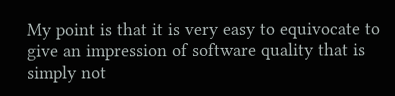My point is that it is very easy to equivocate to give an impression of software quality that is simply not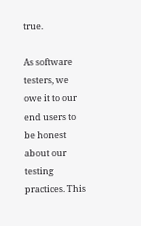true.

As software testers, we owe it to our end users to be honest about our testing practices. This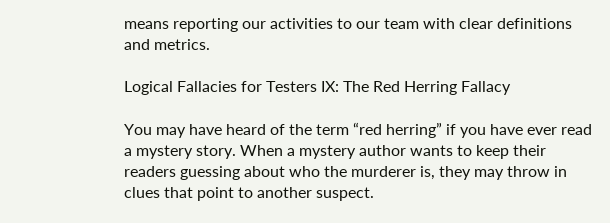means reporting our activities to our team with clear definitions and metrics.

Logical Fallacies for Testers IX: The Red Herring Fallacy

You may have heard of the term “red herring” if you have ever read a mystery story. When a mystery author wants to keep their readers guessing about who the murderer is, they may throw in clues that point to another suspect.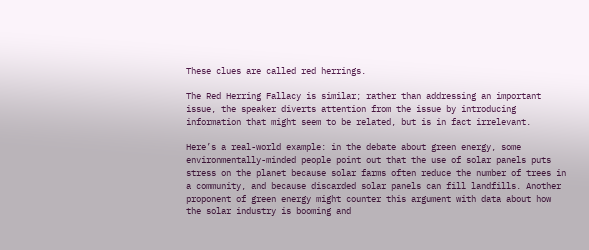These clues are called red herrings.

The Red Herring Fallacy is similar; rather than addressing an important issue, the speaker diverts attention from the issue by introducing information that might seem to be related, but is in fact irrelevant.

Here’s a real-world example: in the debate about green energy, some environmentally-minded people point out that the use of solar panels puts stress on the planet because solar farms often reduce the number of trees in a community, and because discarded solar panels can fill landfills. Another proponent of green energy might counter this argument with data about how the solar industry is booming and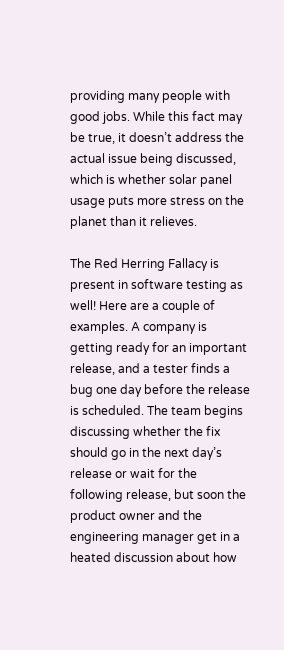providing many people with good jobs. While this fact may be true, it doesn’t address the actual issue being discussed, which is whether solar panel usage puts more stress on the planet than it relieves.

The Red Herring Fallacy is present in software testing as well! Here are a couple of examples. A company is getting ready for an important release, and a tester finds a bug one day before the release is scheduled. The team begins discussing whether the fix should go in the next day’s release or wait for the following release, but soon the product owner and the engineering manager get in a heated discussion about how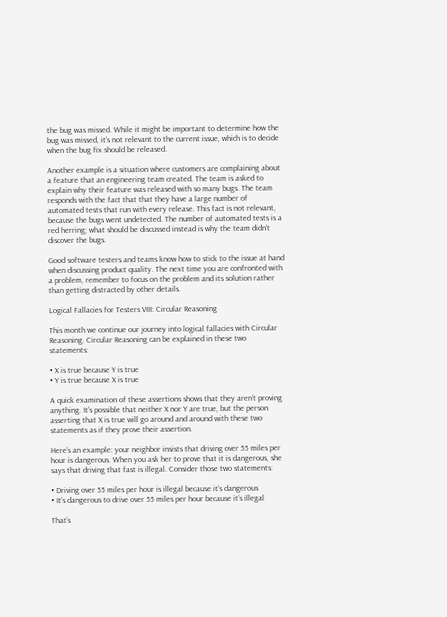the bug was missed. While it might be important to determine how the bug was missed, it’s not relevant to the current issue, which is to decide when the bug fix should be released.

Another example is a situation where customers are complaining about a feature that an engineering team created. The team is asked to explain why their feature was released with so many bugs. The team responds with the fact that that they have a large number of automated tests that run with every release. This fact is not relevant, because the bugs went undetected. The number of automated tests is a red herring; what should be discussed instead is why the team didn’t discover the bugs.

Good software testers and teams know how to stick to the issue at hand when discussing product quality. The next time you are confronted with a problem, remember to focus on the problem and its solution rather than getting distracted by other details.

Logical Fallacies for Testers VIII: Circular Reasoning

This month we continue our journey into logical fallacies with Circular Reasoning. Circular Reasoning can be explained in these two statements:

• X is true because Y is true
• Y is true because X is true

A quick examination of these assertions shows that they aren’t proving anything. It’s possible that neither X nor Y are true, but the person asserting that X is true will go around and around with these two statements as if they prove their assertion.

Here’s an example: your neighbor insists that driving over 55 miles per hour is dangerous. When you ask her to prove that it is dangerous, she says that driving that fast is illegal. Consider those two statements:

• Driving over 55 miles per hour is illegal because it’s dangerous
• It’s dangerous to drive over 55 miles per hour because it’s illegal

That’s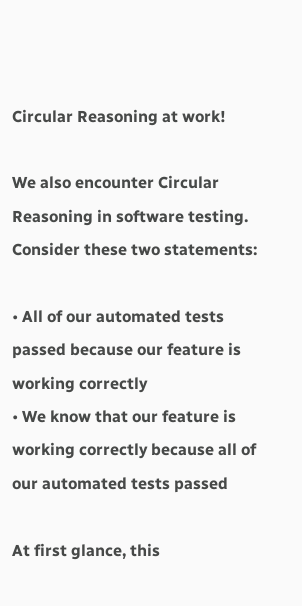Circular Reasoning at work!

We also encounter Circular Reasoning in software testing. Consider these two statements:

• All of our automated tests passed because our feature is working correctly
• We know that our feature is working correctly because all of our automated tests passed

At first glance, this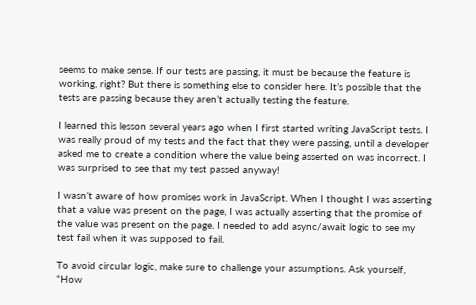seems to make sense. If our tests are passing, it must be because the feature is working, right? But there is something else to consider here. It’s possible that the tests are passing because they aren’t actually testing the feature.

I learned this lesson several years ago when I first started writing JavaScript tests. I was really proud of my tests and the fact that they were passing, until a developer asked me to create a condition where the value being asserted on was incorrect. I was surprised to see that my test passed anyway!

I wasn’t aware of how promises work in JavaScript. When I thought I was asserting that a value was present on the page, I was actually asserting that the promise of the value was present on the page. I needed to add async/await logic to see my test fail when it was supposed to fail.

To avoid circular logic, make sure to challenge your assumptions. Ask yourself, “How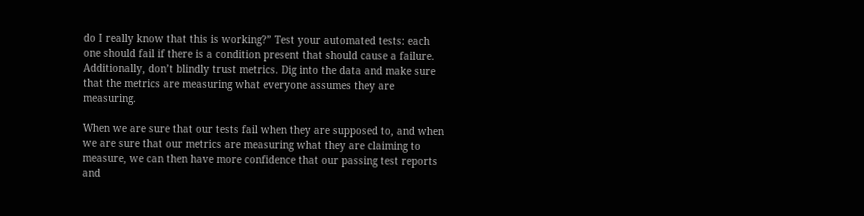do I really know that this is working?” Test your automated tests: each one should fail if there is a condition present that should cause a failure. Additionally, don’t blindly trust metrics. Dig into the data and make sure that the metrics are measuring what everyone assumes they are measuring.

When we are sure that our tests fail when they are supposed to, and when we are sure that our metrics are measuring what they are claiming to measure, we can then have more confidence that our passing test reports and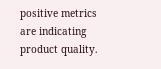positive metrics are indicating product quality.